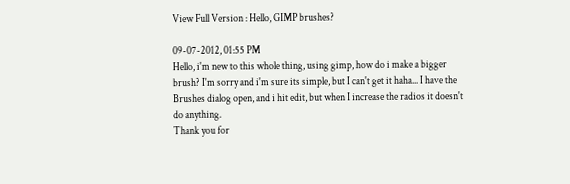View Full Version : Hello, GIMP brushes?

09-07-2012, 01:55 PM
Hello, i'm new to this whole thing, using gimp, how do i make a bigger brush? I'm sorry and i'm sure its simple, but I can't get it haha... I have the Brushes dialog open, and i hit edit, but when I increase the radios it doesn't do anything.
Thank you for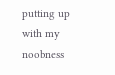putting up with my noobness